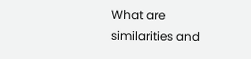What are similarities and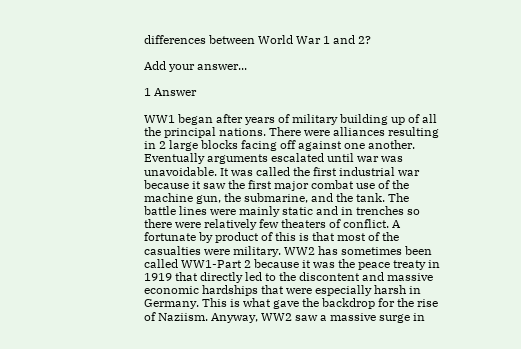differences between World War 1 and 2?

Add your answer...

1 Answer

WW1 began after years of military building up of all the principal nations. There were alliances resulting in 2 large blocks facing off against one another. Eventually arguments escalated until war was unavoidable. It was called the first industrial war because it saw the first major combat use of the machine gun, the submarine, and the tank. The battle lines were mainly static and in trenches so there were relatively few theaters of conflict. A fortunate by product of this is that most of the casualties were military. WW2 has sometimes been called WW1-Part 2 because it was the peace treaty in 1919 that directly led to the discontent and massive economic hardships that were especially harsh in Germany. This is what gave the backdrop for the rise of Naziism. Anyway, WW2 saw a massive surge in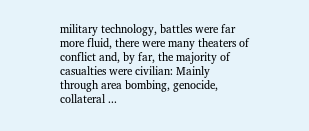military technology, battles were far more fluid, there were many theaters of conflict and, by far, the majority of casualties were civilian: Mainly through area bombing, genocide, collateral ...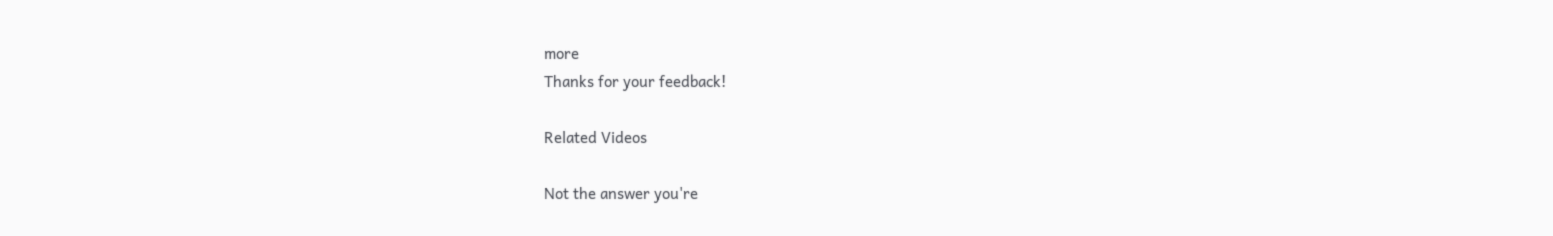more
Thanks for your feedback!

Related Videos

Not the answer you're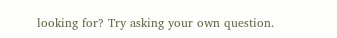looking for? Try asking your own question.